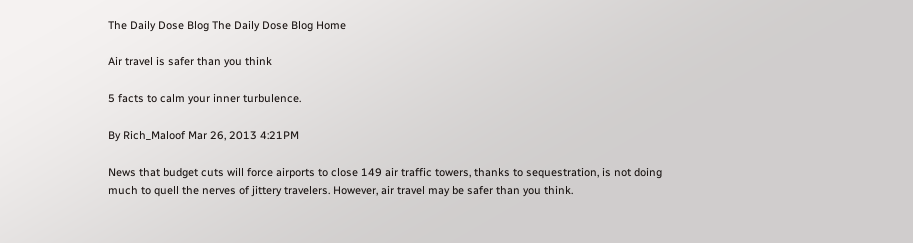The Daily Dose Blog The Daily Dose Blog Home

Air travel is safer than you think

5 facts to calm your inner turbulence.

By Rich_Maloof Mar 26, 2013 4:21PM

News that budget cuts will force airports to close 149 air traffic towers, thanks to sequestration, is not doing much to quell the nerves of jittery travelers. However, air travel may be safer than you think.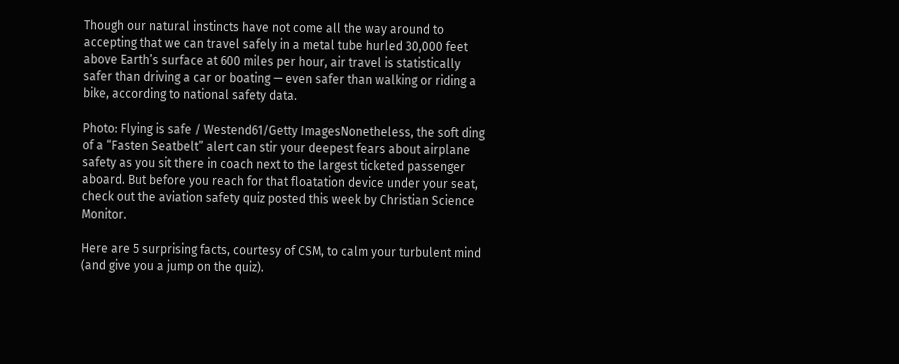Though our natural instincts have not come all the way around to accepting that we can travel safely in a metal tube hurled 30,000 feet above Earth’s surface at 600 miles per hour, air travel is statistically safer than driving a car or boating — even safer than walking or riding a bike, according to national safety data.

Photo: Flying is safe / Westend61/Getty ImagesNonetheless, the soft ding of a “Fasten Seatbelt” alert can stir your deepest fears about airplane safety as you sit there in coach next to the largest ticketed passenger aboard. But before you reach for that floatation device under your seat, check out the aviation safety quiz posted this week by Christian Science Monitor.

Here are 5 surprising facts, courtesy of CSM, to calm your turbulent mind (and give you a jump on the quiz).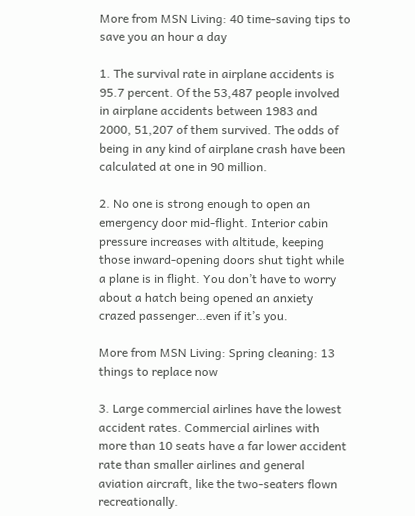More from MSN Living: 40 time-saving tips to save you an hour a day

1. The survival rate in airplane accidents is 95.7 percent. Of the 53,487 people involved in airplane accidents between 1983 and 2000, 51,207 of them survived. The odds of being in any kind of airplane crash have been calculated at one in 90 million.

2. No one is strong enough to open an emergency door mid-flight. Interior cabin pressure increases with altitude, keeping those inward-opening doors shut tight while a plane is in flight. You don’t have to worry about a hatch being opened an anxiety crazed passenger…even if it’s you.

More from MSN Living: Spring cleaning: 13 things to replace now

3. Large commercial airlines have the lowest accident rates. Commercial airlines with more than 10 seats have a far lower accident rate than smaller airlines and general aviation aircraft, like the two-seaters flown recreationally.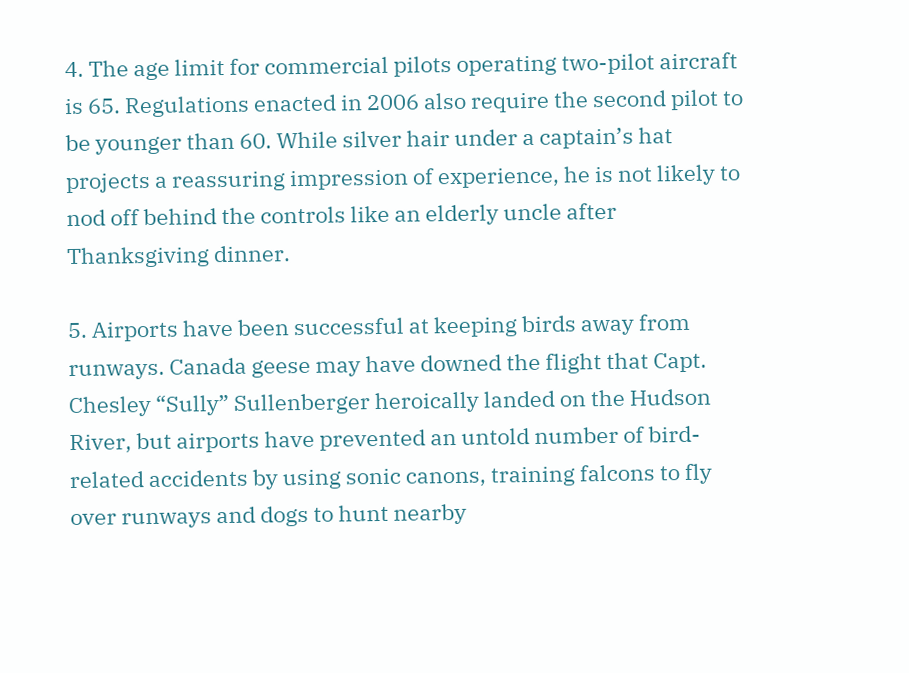4. The age limit for commercial pilots operating two-pilot aircraft is 65. Regulations enacted in 2006 also require the second pilot to be younger than 60. While silver hair under a captain’s hat projects a reassuring impression of experience, he is not likely to nod off behind the controls like an elderly uncle after Thanksgiving dinner.

5. Airports have been successful at keeping birds away from runways. Canada geese may have downed the flight that Capt. Chesley “Sully” Sullenberger heroically landed on the Hudson River, but airports have prevented an untold number of bird-related accidents by using sonic canons, training falcons to fly over runways and dogs to hunt nearby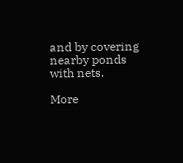and by covering nearby ponds with nets.

More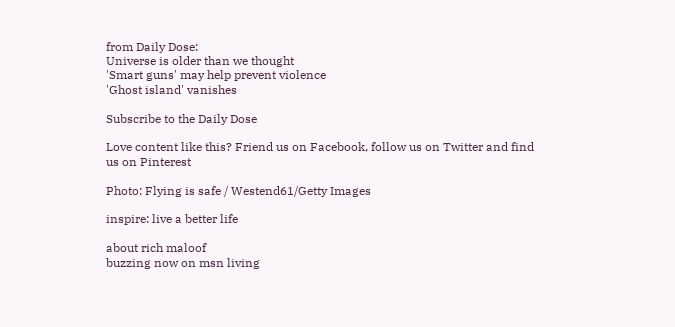from Daily Dose:
Universe is older than we thought
'Smart guns' may help prevent violence
'Ghost island' vanishes

Subscribe to the Daily Dose

Love content like this? Friend us on Facebook, follow us on Twitter and find us on Pinterest

Photo: Flying is safe / Westend61/Getty Images

inspire: live a better life

about rich maloof
buzzing now on msn living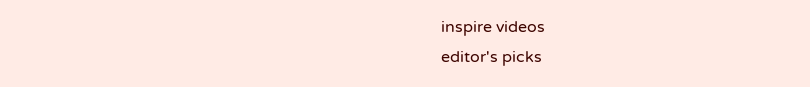inspire videos
editor's picks